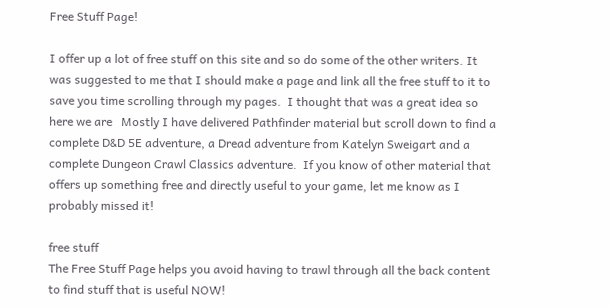Free Stuff Page!

I offer up a lot of free stuff on this site and so do some of the other writers. It was suggested to me that I should make a page and link all the free stuff to it to save you time scrolling through my pages.  I thought that was a great idea so here we are   Mostly I have delivered Pathfinder material but scroll down to find a complete D&D 5E adventure, a Dread adventure from Katelyn Sweigart and a complete Dungeon Crawl Classics adventure.  If you know of other material that offers up something free and directly useful to your game, let me know as I probably missed it!

free stuff
The Free Stuff Page helps you avoid having to trawl through all the back content to find stuff that is useful NOW!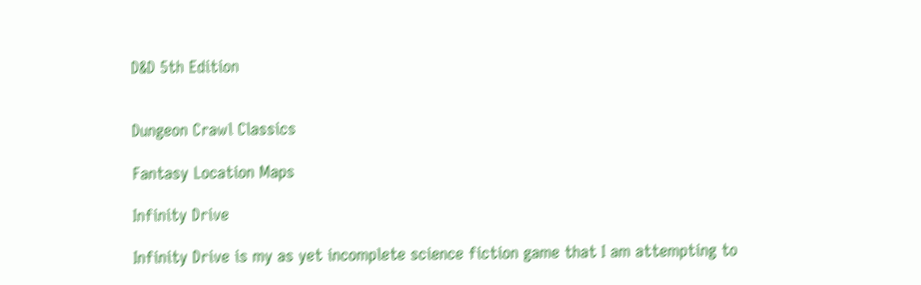D&D 5th Edition


Dungeon Crawl Classics

Fantasy Location Maps

Infinity Drive

Infinity Drive is my as yet incomplete science fiction game that I am attempting to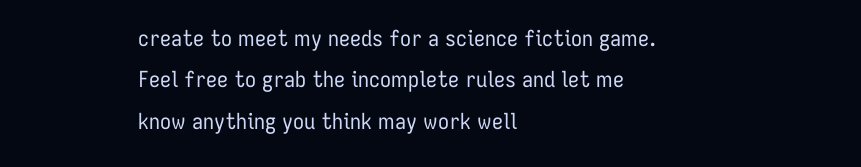create to meet my needs for a science fiction game.  Feel free to grab the incomplete rules and let me know anything you think may work well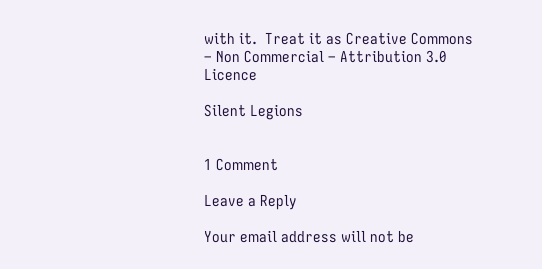with it.  Treat it as Creative Commons – Non Commercial – Attribution 3.0 Licence

Silent Legions


1 Comment

Leave a Reply

Your email address will not be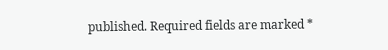published. Required fields are marked *